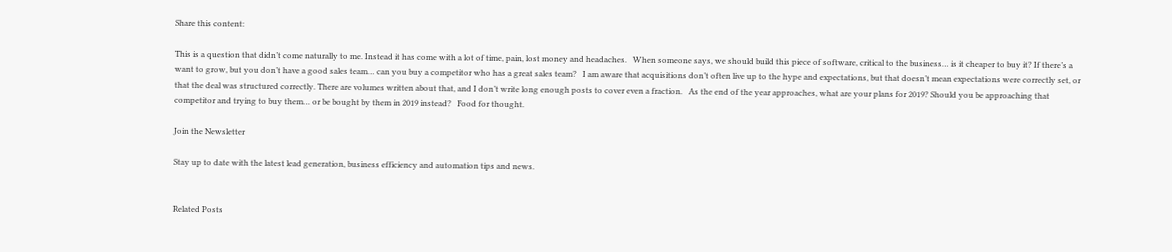Share this content:

This is a question that didn’t come naturally to me. Instead it has come with a lot of time, pain, lost money and headaches.   When someone says, we should build this piece of software, critical to the business… is it cheaper to buy it? If there’s a want to grow, but you don’t have a good sales team… can you buy a competitor who has a great sales team?   I am aware that acquisitions don’t often live up to the hype and expectations, but that doesn’t mean expectations were correctly set, or that the deal was structured correctly. There are volumes written about that, and I don’t write long enough posts to cover even a fraction.   As the end of the year approaches, what are your plans for 2019? Should you be approaching that competitor and trying to buy them… or be bought by them in 2019 instead?   Food for thought.

Join the Newsletter

Stay up to date with the latest lead generation, business efficiency and automation tips and news.


Related Posts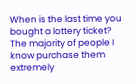When is the last time you bought a lottery ticket?   The majority of people I know purchase them extremely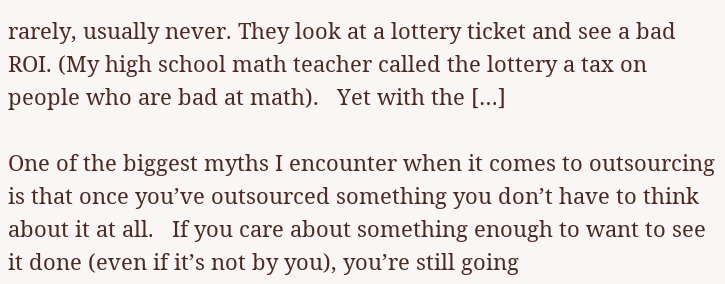rarely, usually never. They look at a lottery ticket and see a bad ROI. (My high school math teacher called the lottery a tax on people who are bad at math).   Yet with the […]

One of the biggest myths I encounter when it comes to outsourcing is that once you’ve outsourced something you don’t have to think about it at all.   If you care about something enough to want to see it done (even if it’s not by you), you’re still going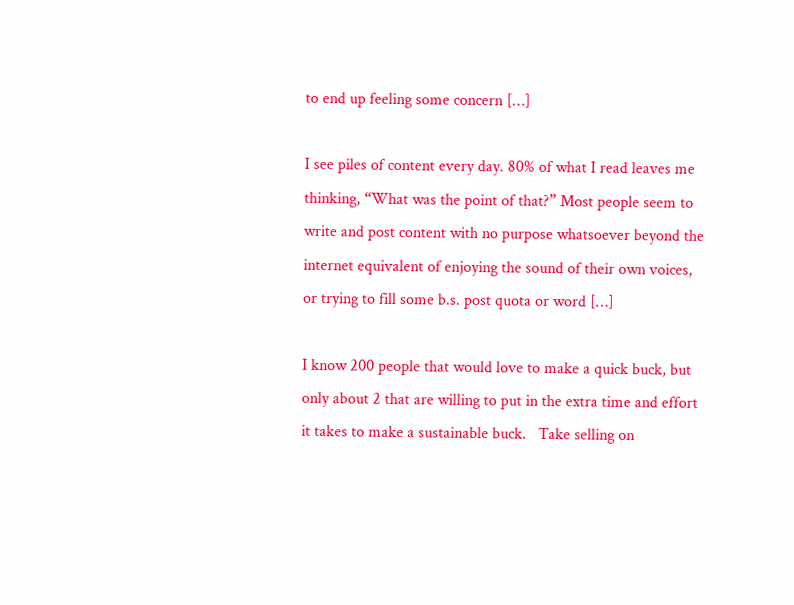to end up feeling some concern […]

I see piles of content every day. 80% of what I read leaves me thinking, “What was the point of that?” Most people seem to write and post content with no purpose whatsoever beyond the internet equivalent of enjoying the sound of their own voices, or trying to fill some b.s. post quota or word […]

I know 200 people that would love to make a quick buck, but only about 2 that are willing to put in the extra time and effort it takes to make a sustainable buck.   Take selling on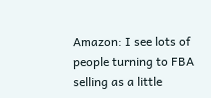Amazon: I see lots of people turning to FBA selling as a little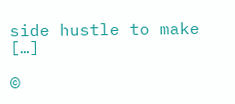side hustle to make […]

©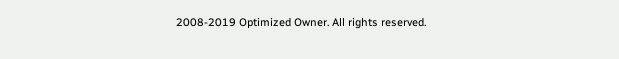2008-2019 Optimized Owner. All rights reserved.